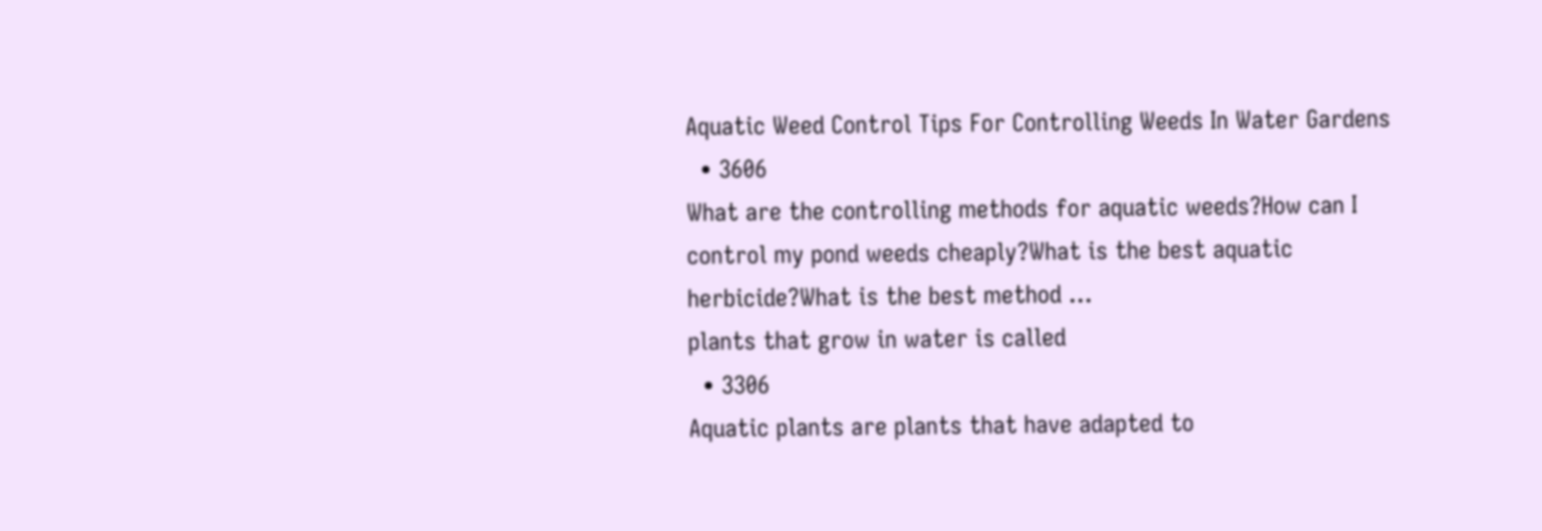Aquatic Weed Control Tips For Controlling Weeds In Water Gardens
  • 3606
What are the controlling methods for aquatic weeds?How can I control my pond weeds cheaply?What is the best aquatic herbicide?What is the best method ...
plants that grow in water is called
  • 3306
Aquatic plants are plants that have adapted to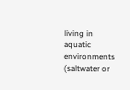living in aquatic environments (saltwater or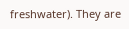freshwater). They are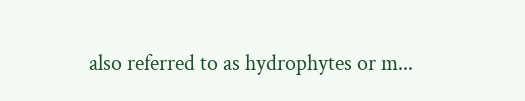also referred to as hydrophytes or m...